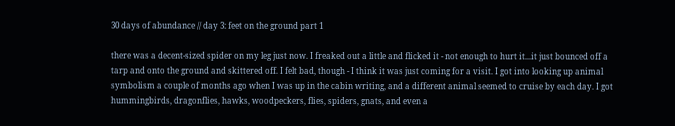30 days of abundance // day 3: feet on the ground part 1

there was a decent-sized spider on my leg just now. I freaked out a little and flicked it - not enough to hurt it...it just bounced off a tarp and onto the ground and skittered off. I felt bad, though - I think it was just coming for a visit. I got into looking up animal symbolism a couple of months ago when I was up in the cabin writing, and a different animal seemed to cruise by each day. I got hummingbirds, dragonflies, hawks, woodpeckers, flies, spiders, gnats, and even a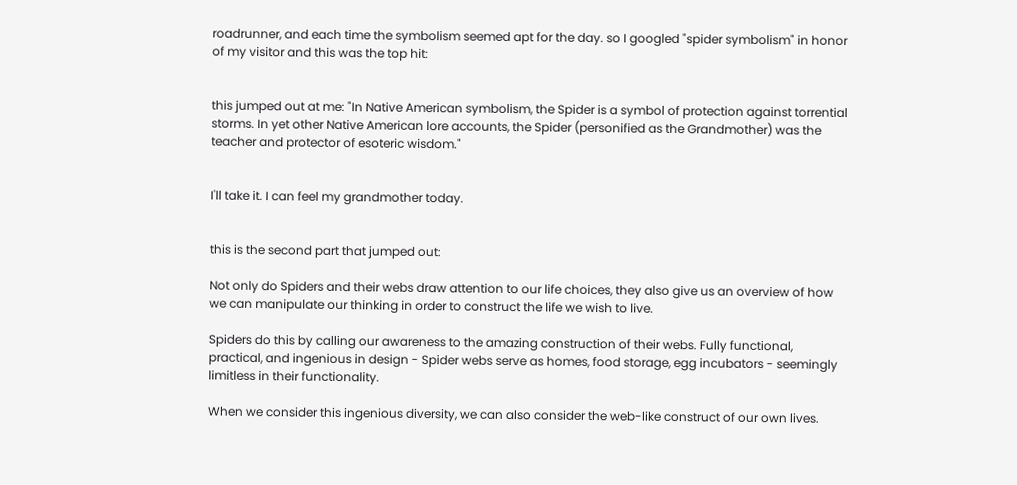roadrunner, and each time the symbolism seemed apt for the day. so I googled "spider symbolism" in honor of my visitor and this was the top hit:


this jumped out at me: "In Native American symbolism, the Spider is a symbol of protection against torrential storms. In yet other Native American lore accounts, the Spider (personified as the Grandmother) was the teacher and protector of esoteric wisdom."


I'll take it. I can feel my grandmother today.


this is the second part that jumped out:

Not only do Spiders and their webs draw attention to our life choices, they also give us an overview of how we can manipulate our thinking in order to construct the life we wish to live.

Spiders do this by calling our awareness to the amazing construction of their webs. Fully functional, practical, and ingenious in design - Spider webs serve as homes, food storage, egg incubators - seemingly limitless in their functionality.

When we consider this ingenious diversity, we can also consider the web-like construct of our own lives.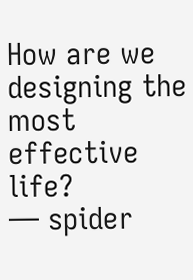How are we designing the most effective life?
— spider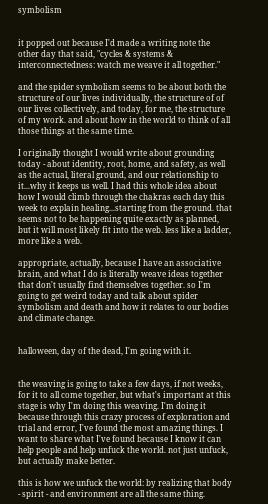symbolism


it popped out because I'd made a writing note the other day that said, "cycles & systems & interconnectedness: watch me weave it all together."

and the spider symbolism seems to be about both the structure of our lives individually, the structure of of our lives collectively, and today, for me, the structure of my work. and about how in the world to think of all those things at the same time.

I originally thought I would write about grounding today - about identity, root, home, and safety, as well as the actual, literal ground, and our relationship to it...why it keeps us well. I had this whole idea about how I would climb through the chakras each day this week to explain healing...starting from the ground. that seems not to be happening quite exactly as planned, but it will most likely fit into the web. less like a ladder, more like a web.

appropriate, actually, because I have an associative brain, and what I do is literally weave ideas together that don't usually find themselves together. so I'm going to get weird today and talk about spider symbolism and death and how it relates to our bodies and climate change.


halloween, day of the dead, I'm going with it.


the weaving is going to take a few days, if not weeks, for it to all come together, but what's important at this stage is why I'm doing this weaving. I'm doing it because through this crazy process of exploration and trial and error, I've found the most amazing things. I want to share what I've found because I know it can help people and help unfuck the world. not just unfuck, but actually make better.

this is how we unfuck the world: by realizing that body - spirit - and environment are all the same thing.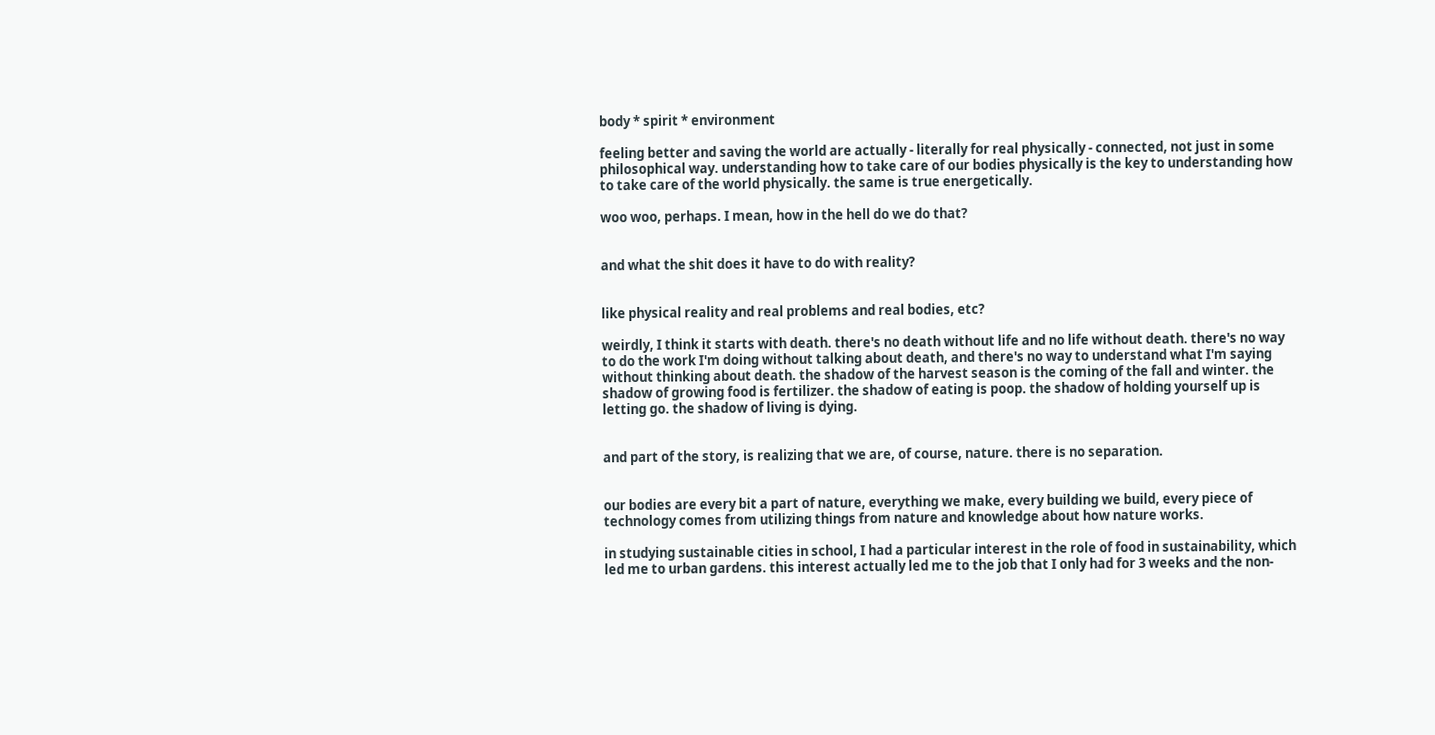body * spirit * environment

feeling better and saving the world are actually - literally for real physically - connected, not just in some philosophical way. understanding how to take care of our bodies physically is the key to understanding how to take care of the world physically. the same is true energetically.

woo woo, perhaps. I mean, how in the hell do we do that?


and what the shit does it have to do with reality?


like physical reality and real problems and real bodies, etc?

weirdly, I think it starts with death. there's no death without life and no life without death. there's no way to do the work I'm doing without talking about death, and there's no way to understand what I'm saying without thinking about death. the shadow of the harvest season is the coming of the fall and winter. the shadow of growing food is fertilizer. the shadow of eating is poop. the shadow of holding yourself up is letting go. the shadow of living is dying.


and part of the story, is realizing that we are, of course, nature. there is no separation.


our bodies are every bit a part of nature, everything we make, every building we build, every piece of technology comes from utilizing things from nature and knowledge about how nature works.

in studying sustainable cities in school, I had a particular interest in the role of food in sustainability, which led me to urban gardens. this interest actually led me to the job that I only had for 3 weeks and the non-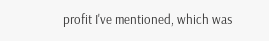profit I've mentioned, which was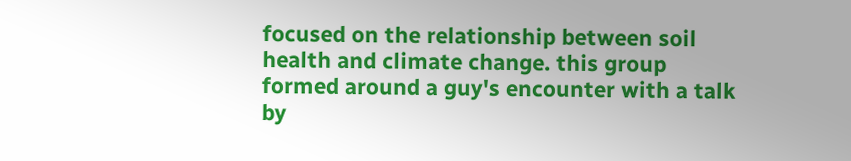focused on the relationship between soil health and climate change. this group formed around a guy's encounter with a talk by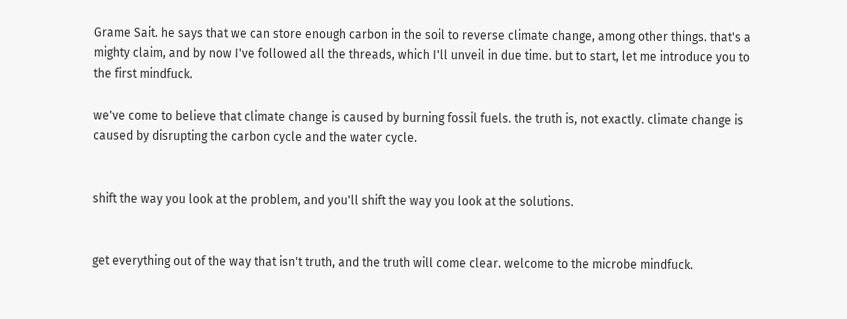Grame Sait. he says that we can store enough carbon in the soil to reverse climate change, among other things. that's a mighty claim, and by now I've followed all the threads, which I'll unveil in due time. but to start, let me introduce you to the first mindfuck.

we've come to believe that climate change is caused by burning fossil fuels. the truth is, not exactly. climate change is caused by disrupting the carbon cycle and the water cycle.


shift the way you look at the problem, and you'll shift the way you look at the solutions.


get everything out of the way that isn't truth, and the truth will come clear. welcome to the microbe mindfuck.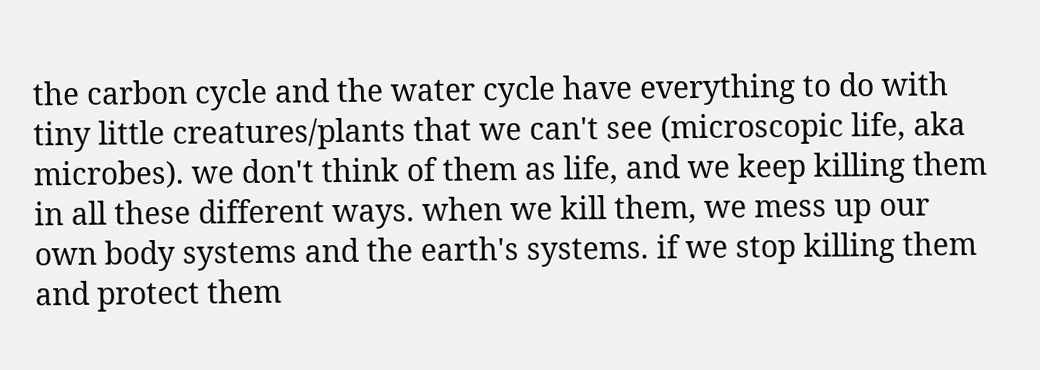the carbon cycle and the water cycle have everything to do with tiny little creatures/plants that we can't see (microscopic life, aka microbes). we don't think of them as life, and we keep killing them in all these different ways. when we kill them, we mess up our own body systems and the earth's systems. if we stop killing them and protect them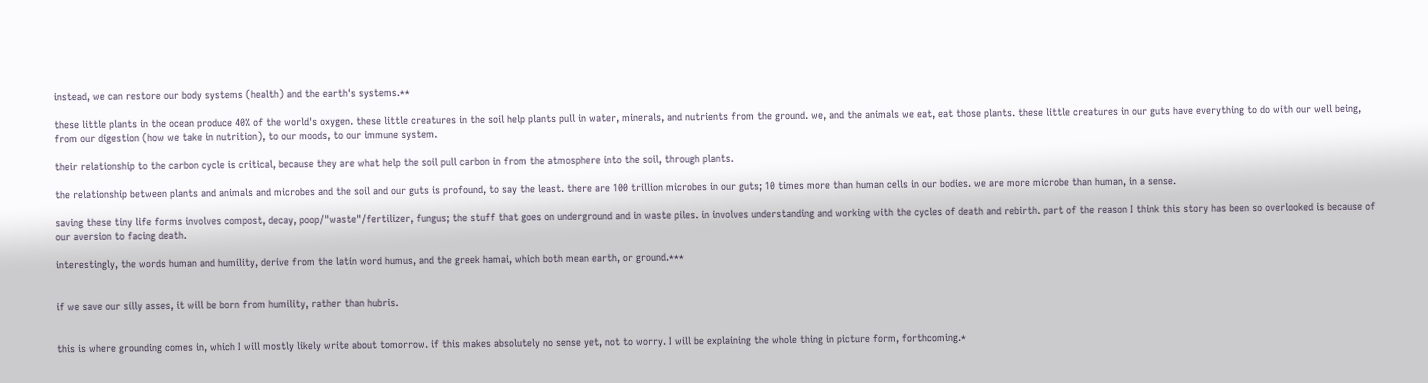instead, we can restore our body systems (health) and the earth's systems.**

these little plants in the ocean produce 40% of the world's oxygen. these little creatures in the soil help plants pull in water, minerals, and nutrients from the ground. we, and the animals we eat, eat those plants. these little creatures in our guts have everything to do with our well being, from our digestion (how we take in nutrition), to our moods, to our immune system.

their relationship to the carbon cycle is critical, because they are what help the soil pull carbon in from the atmosphere into the soil, through plants.

the relationship between plants and animals and microbes and the soil and our guts is profound, to say the least. there are 100 trillion microbes in our guts; 10 times more than human cells in our bodies. we are more microbe than human, in a sense.

saving these tiny life forms involves compost, decay, poop/"waste"/fertilizer, fungus; the stuff that goes on underground and in waste piles. in involves understanding and working with the cycles of death and rebirth. part of the reason I think this story has been so overlooked is because of our aversion to facing death.

interestingly, the words human and humility, derive from the latin word humus, and the greek hamai, which both mean earth, or ground.***


if we save our silly asses, it will be born from humility, rather than hubris.


this is where grounding comes in, which I will mostly likely write about tomorrow. if this makes absolutely no sense yet, not to worry. I will be explaining the whole thing in picture form, forthcoming.*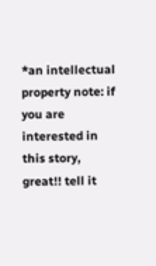*an intellectual property note: if you are interested in this story, great!! tell it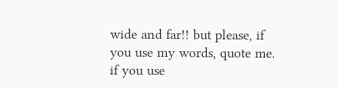wide and far!! but please, if you use my words, quote me. if you use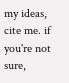my ideas, cite me. if you're not sure,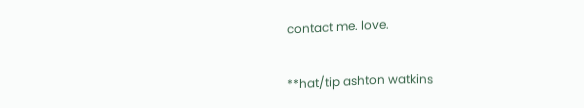contact me. love.

**hat/tip ashton watkins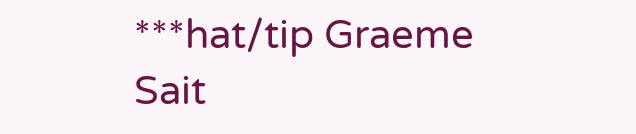***hat/tip Graeme Sait